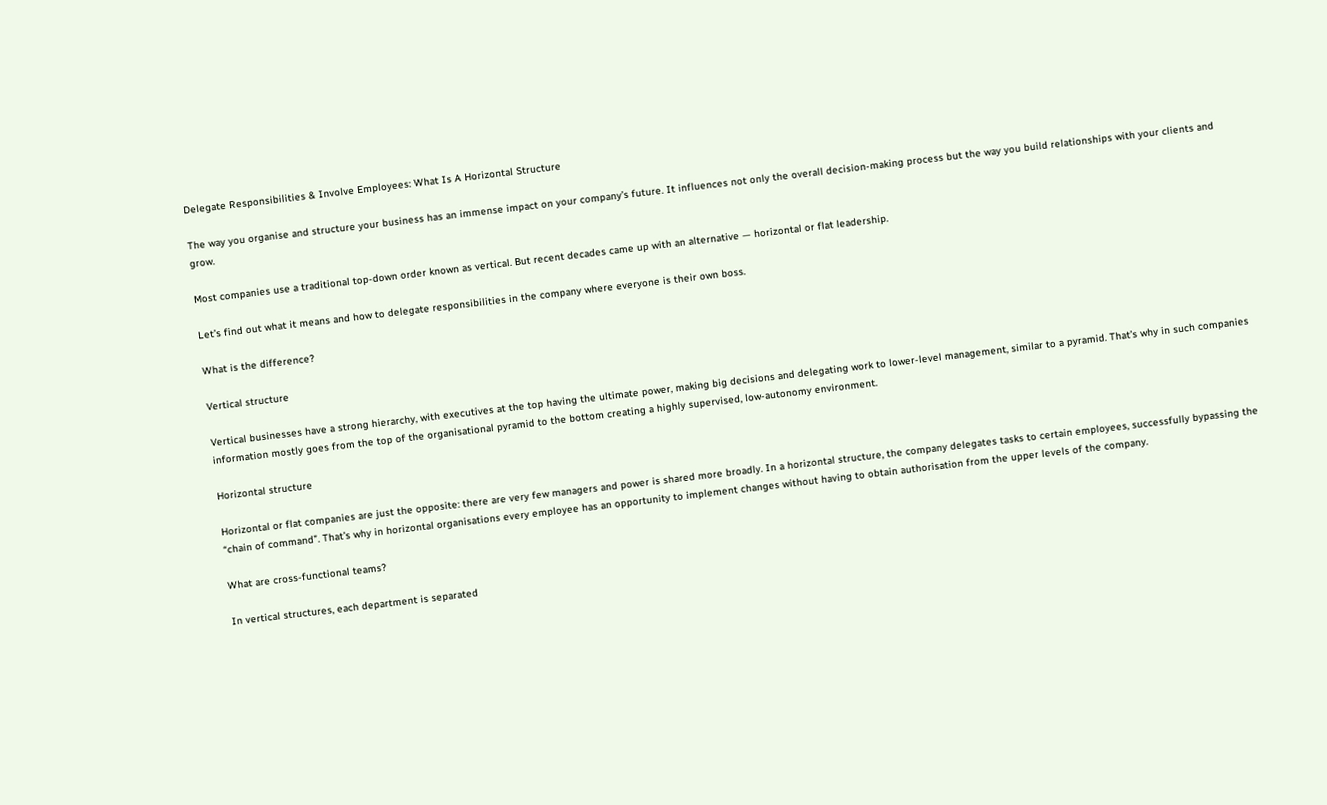Delegate Responsibilities & Involve Employees: What Is A Horizontal Structure

The way you organise and structure your business has an immense impact on your company’s future. It influences not only the overall decision-making process but the way you build relationships with your clients and grow.

Most companies use a traditional top-down order known as vertical. But recent decades came up with an alternative — horizontal or flat leadership.

Let’s find out what it means and how to delegate responsibilities in the company where everyone is their own boss.

What is the difference?

Vertical structure

Vertical businesses have a strong hierarchy, with executives at the top having the ultimate power, making big decisions and delegating work to lower-level management, similar to a pyramid. That’s why in such companies information mostly goes from the top of the organisational pyramid to the bottom creating a highly supervised, low-autonomy environment.

Horizontal structure

Horizontal or flat companies are just the opposite: there are very few managers and power is shared more broadly. In a horizontal structure, the company delegates tasks to certain employees, successfully bypassing the “chain of command”. That’s why in horizontal organisations every employee has an opportunity to implement changes without having to obtain authorisation from the upper levels of the company.

What are cross-functional teams?

In vertical structures, each department is separated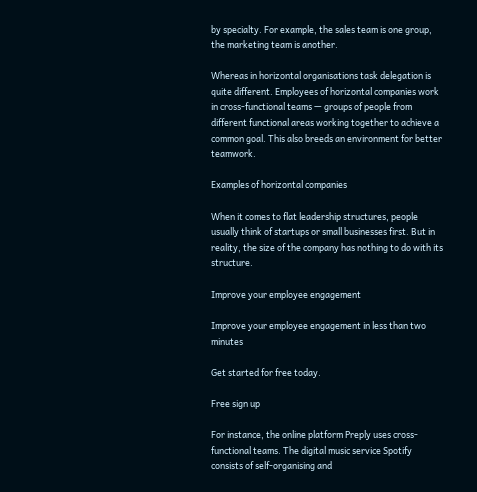by specialty. For example, the sales team is one group, the marketing team is another.

Whereas in horizontal organisations task delegation is quite different. Employees of horizontal companies work in cross-functional teams — groups of people from different functional areas working together to achieve a common goal. This also breeds an environment for better teamwork.

Examples of horizontal companies

When it comes to flat leadership structures, people usually think of startups or small businesses first. But in reality, the size of the company has nothing to do with its structure.

Improve your employee engagement

Improve your employee engagement in less than two minutes

Get started for free today.

Free sign up

For instance, the online platform Preply uses cross-functional teams. The digital music service Spotify consists of self-organising and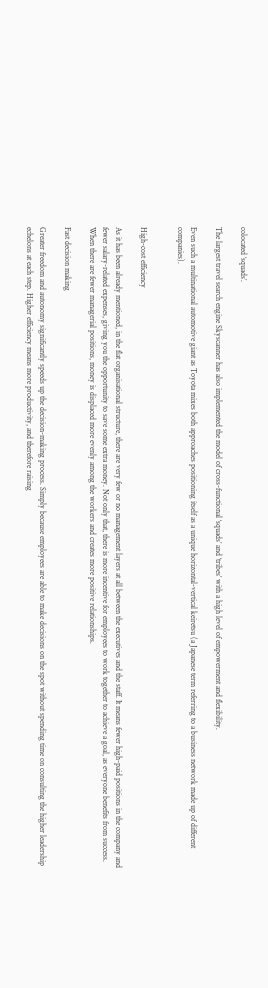colocated ‘squads’.

The largest travel search engine Skyscanner has also implemented the model of cross-functional ‘squads’ and ‘tribes’ with a high level of empowerment and flexibility.

Even such a multinational automotive giant as Toyota mixes both approaches positioning itself as a unique horizontal-vertical keiretsu (a Japanese term referring to a business network made up of different companies).


High-cost efficiency

As it has been already mentioned, in the flat organisational structure, there are very few or no management layers at all between the executives and the staff. It means fewer high-paid positions in the company and fewer salary-related expenses, giving you the opportunity to save some extra money. Not only that, there is more incentive for employees to work together to achieve a goal, as everyone benefits from success. When there are fewer managerial positions, money is displaced more evenly among the workers and creates more positive relationships.

Fast decision making

Greater freedom and autonomy significantly speeds up the decision-making process. Simply because employees are able to make decisions on the spot without spending time on consulting the higher leadership echelons at each step. Higher efficiency means more productivity, and therefore raising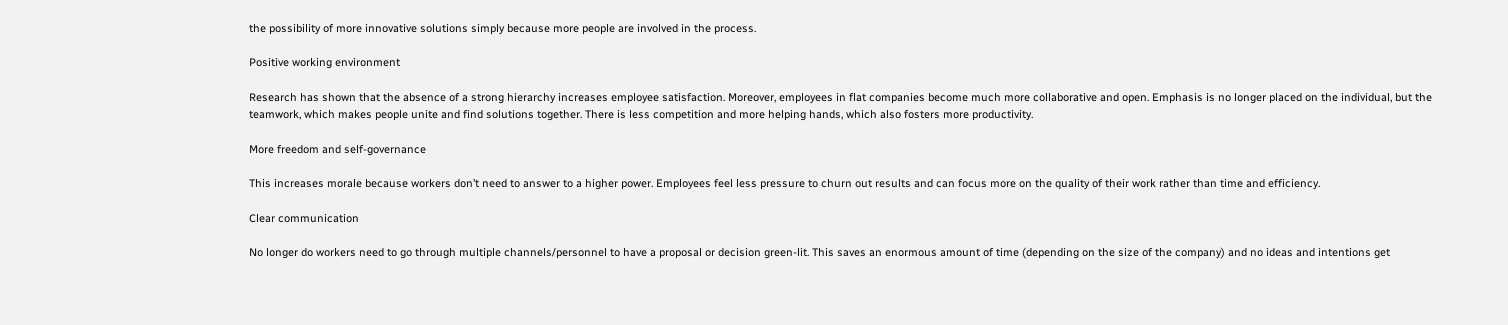the possibility of more innovative solutions simply because more people are involved in the process.

Positive working environment

Research has shown that the absence of a strong hierarchy increases employee satisfaction. Moreover, employees in flat companies become much more collaborative and open. Emphasis is no longer placed on the individual, but the teamwork, which makes people unite and find solutions together. There is less competition and more helping hands, which also fosters more productivity.

More freedom and self-governance

This increases morale because workers don’t need to answer to a higher power. Employees feel less pressure to churn out results and can focus more on the quality of their work rather than time and efficiency.

Clear communication

No longer do workers need to go through multiple channels/personnel to have a proposal or decision green-lit. This saves an enormous amount of time (depending on the size of the company) and no ideas and intentions get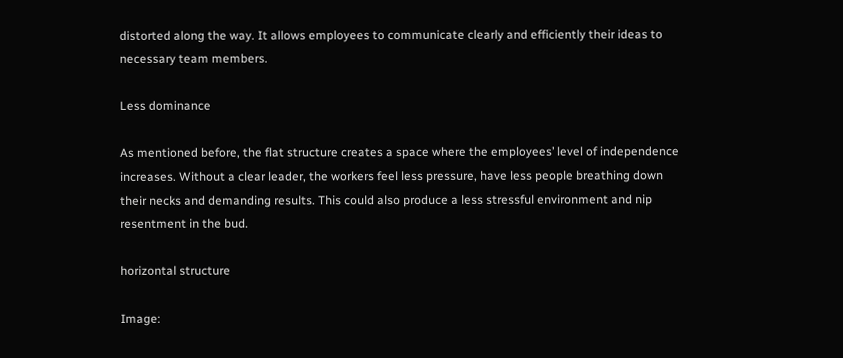distorted along the way. It allows employees to communicate clearly and efficiently their ideas to necessary team members.

Less dominance

As mentioned before, the flat structure creates a space where the employees’ level of independence increases. Without a clear leader, the workers feel less pressure, have less people breathing down their necks and demanding results. This could also produce a less stressful environment and nip resentment in the bud.

horizontal structure

Image: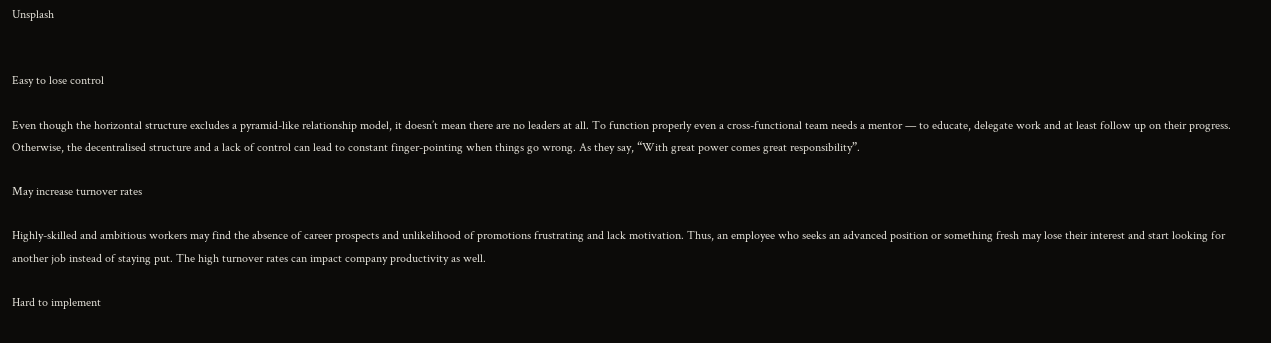Unsplash


Easy to lose control

Even though the horizontal structure excludes a pyramid-like relationship model, it doesn’t mean there are no leaders at all. To function properly even a cross-functional team needs a mentor — to educate, delegate work and at least follow up on their progress. Otherwise, the decentralised structure and a lack of control can lead to constant finger-pointing when things go wrong. As they say, “With great power comes great responsibility”.

May increase turnover rates

Highly-skilled and ambitious workers may find the absence of career prospects and unlikelihood of promotions frustrating and lack motivation. Thus, an employee who seeks an advanced position or something fresh may lose their interest and start looking for another job instead of staying put. The high turnover rates can impact company productivity as well.

Hard to implement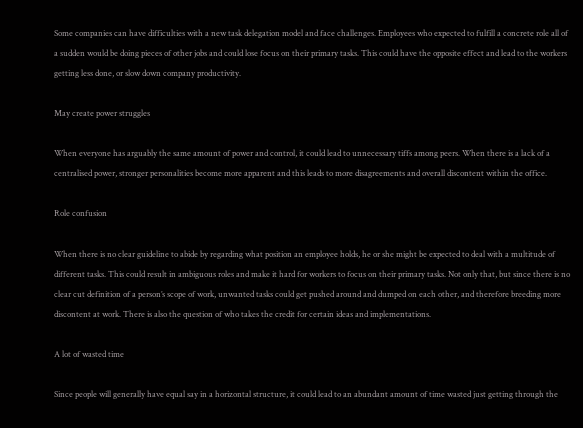Some companies can have difficulties with a new task delegation model and face challenges. Employees who expected to fulfill a concrete role all of a sudden would be doing pieces of other jobs and could lose focus on their primary tasks. This could have the opposite effect and lead to the workers getting less done, or slow down company productivity.

May create power struggles

When everyone has arguably the same amount of power and control, it could lead to unnecessary tiffs among peers. When there is a lack of a centralised power, stronger personalities become more apparent and this leads to more disagreements and overall discontent within the office.

Role confusion

When there is no clear guideline to abide by regarding what position an employee holds, he or she might be expected to deal with a multitude of different tasks. This could result in ambiguous roles and make it hard for workers to focus on their primary tasks. Not only that, but since there is no clear cut definition of a person’s scope of work, unwanted tasks could get pushed around and dumped on each other, and therefore breeding more discontent at work. There is also the question of who takes the credit for certain ideas and implementations.

A lot of wasted time

Since people will generally have equal say in a horizontal structure, it could lead to an abundant amount of time wasted just getting through the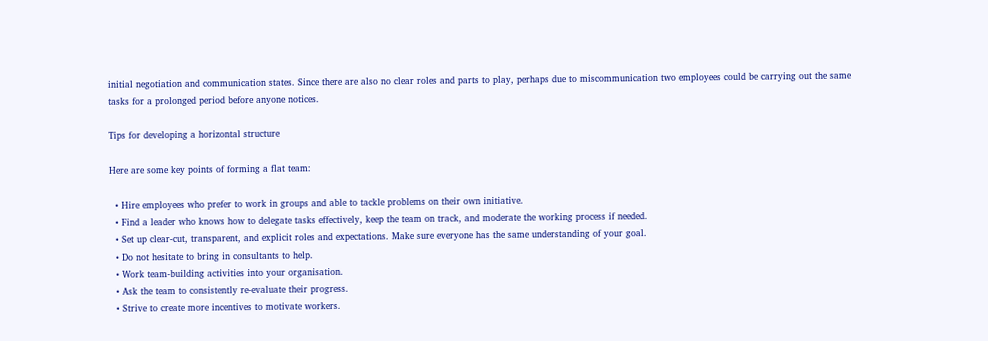initial negotiation and communication states. Since there are also no clear roles and parts to play, perhaps due to miscommunication two employees could be carrying out the same tasks for a prolonged period before anyone notices.

Tips for developing a horizontal structure

Here are some key points of forming a flat team:

  • Hire employees who prefer to work in groups and able to tackle problems on their own initiative.
  • Find a leader who knows how to delegate tasks effectively, keep the team on track, and moderate the working process if needed.
  • Set up clear-cut, transparent, and explicit roles and expectations. Make sure everyone has the same understanding of your goal.
  • Do not hesitate to bring in consultants to help.
  • Work team-building activities into your organisation.
  • Ask the team to consistently re-evaluate their progress.
  • Strive to create more incentives to motivate workers.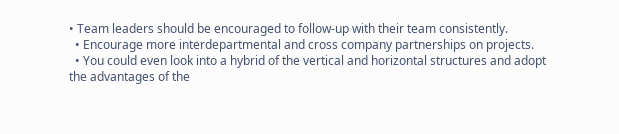• Team leaders should be encouraged to follow-up with their team consistently.
  • Encourage more interdepartmental and cross company partnerships on projects.
  • You could even look into a hybrid of the vertical and horizontal structures and adopt the advantages of the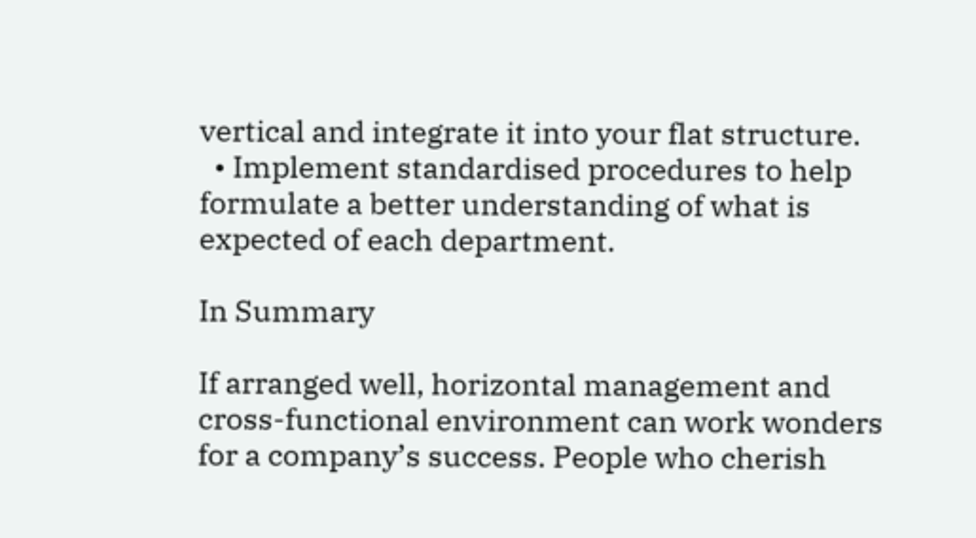vertical and integrate it into your flat structure.
  • Implement standardised procedures to help formulate a better understanding of what is expected of each department.

In Summary

If arranged well, horizontal management and cross-functional environment can work wonders for a company’s success. People who cherish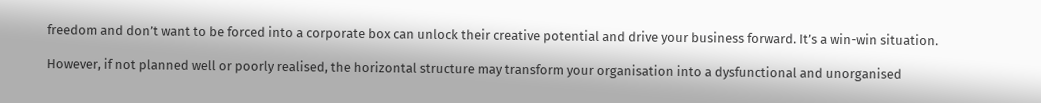freedom and don’t want to be forced into a corporate box can unlock their creative potential and drive your business forward. It’s a win-win situation.

However, if not planned well or poorly realised, the horizontal structure may transform your organisation into a dysfunctional and unorganised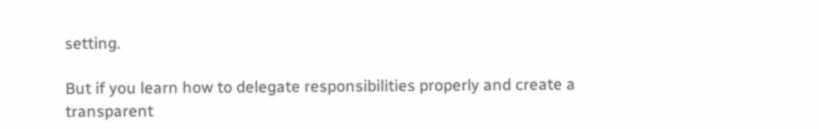setting.

But if you learn how to delegate responsibilities properly and create a transparent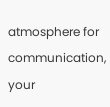atmosphere for communication, your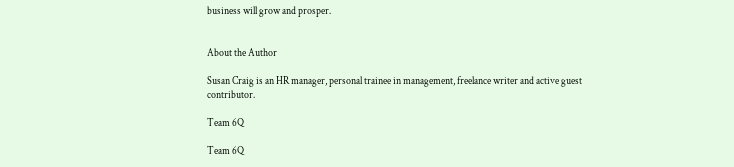business will grow and prosper.


About the Author

Susan Craig is an HR manager, personal trainee in management, freelance writer and active guest contributor.

Team 6Q

Team 6Q